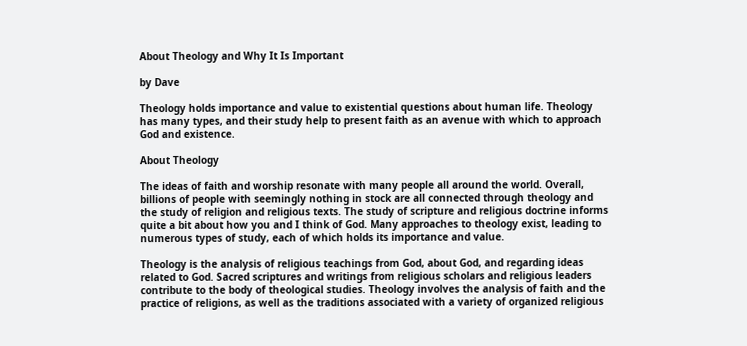About Theology and Why It Is Important

by Dave

Theology holds importance and value to existential questions about human life. Theology has many types, and their study help to present faith as an avenue with which to approach God and existence.

About Theology

The ideas of faith and worship resonate with many people all around the world. Overall, billions of people with seemingly nothing in stock are all connected through theology and the study of religion and religious texts. The study of scripture and religious doctrine informs quite a bit about how you and I think of God. Many approaches to theology exist, leading to numerous types of study, each of which holds its importance and value.

Theology is the analysis of religious teachings from God, about God, and regarding ideas related to God. Sacred scriptures and writings from religious scholars and religious leaders contribute to the body of theological studies. Theology involves the analysis of faith and the practice of religions, as well as the traditions associated with a variety of organized religious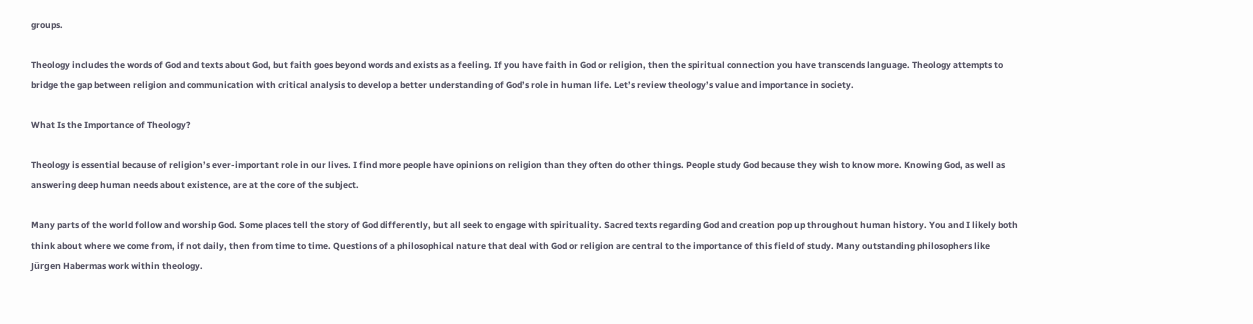groups.

Theology includes the words of God and texts about God, but faith goes beyond words and exists as a feeling. If you have faith in God or religion, then the spiritual connection you have transcends language. Theology attempts to bridge the gap between religion and communication with critical analysis to develop a better understanding of God’s role in human life. Let’s review theology’s value and importance in society.

What Is the Importance of Theology?

Theology is essential because of religion’s ever-important role in our lives. I find more people have opinions on religion than they often do other things. People study God because they wish to know more. Knowing God, as well as answering deep human needs about existence, are at the core of the subject.

Many parts of the world follow and worship God. Some places tell the story of God differently, but all seek to engage with spirituality. Sacred texts regarding God and creation pop up throughout human history. You and I likely both think about where we come from, if not daily, then from time to time. Questions of a philosophical nature that deal with God or religion are central to the importance of this field of study. Many outstanding philosophers like Jürgen Habermas work within theology.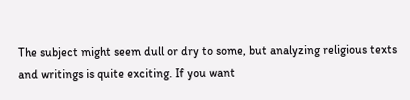The subject might seem dull or dry to some, but analyzing religious texts and writings is quite exciting. If you want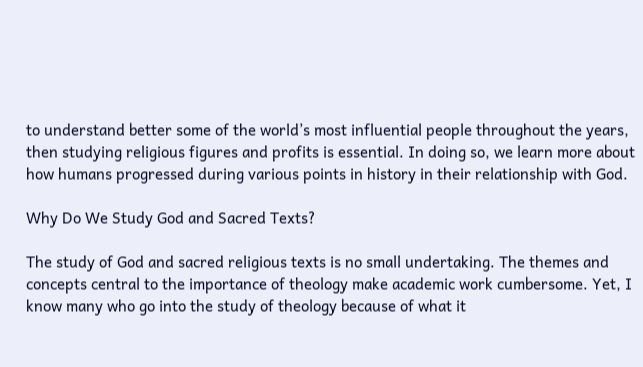to understand better some of the world’s most influential people throughout the years, then studying religious figures and profits is essential. In doing so, we learn more about how humans progressed during various points in history in their relationship with God.

Why Do We Study God and Sacred Texts?

The study of God and sacred religious texts is no small undertaking. The themes and concepts central to the importance of theology make academic work cumbersome. Yet, I know many who go into the study of theology because of what it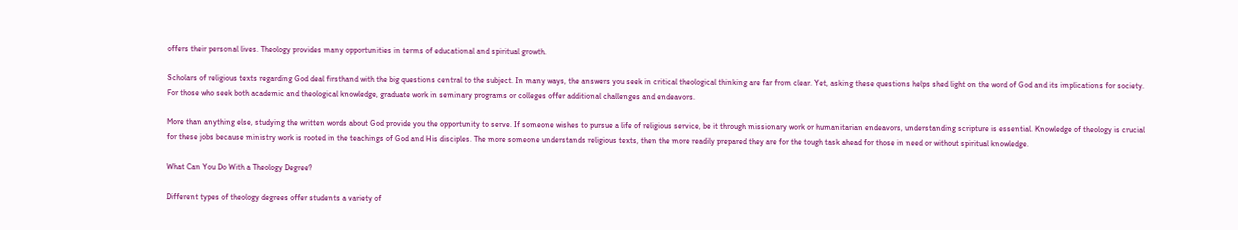offers their personal lives. Theology provides many opportunities in terms of educational and spiritual growth.

Scholars of religious texts regarding God deal firsthand with the big questions central to the subject. In many ways, the answers you seek in critical theological thinking are far from clear. Yet, asking these questions helps shed light on the word of God and its implications for society. For those who seek both academic and theological knowledge, graduate work in seminary programs or colleges offer additional challenges and endeavors.

More than anything else, studying the written words about God provide you the opportunity to serve. If someone wishes to pursue a life of religious service, be it through missionary work or humanitarian endeavors, understanding scripture is essential. Knowledge of theology is crucial for these jobs because ministry work is rooted in the teachings of God and His disciples. The more someone understands religious texts, then the more readily prepared they are for the tough task ahead for those in need or without spiritual knowledge.

What Can You Do With a Theology Degree?

Different types of theology degrees offer students a variety of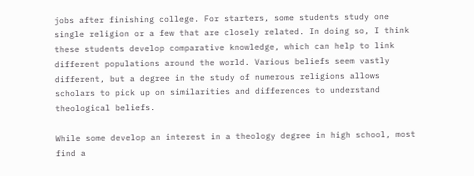jobs after finishing college. For starters, some students study one single religion or a few that are closely related. In doing so, I think these students develop comparative knowledge, which can help to link different populations around the world. Various beliefs seem vastly different, but a degree in the study of numerous religions allows scholars to pick up on similarities and differences to understand theological beliefs.

While some develop an interest in a theology degree in high school, most find a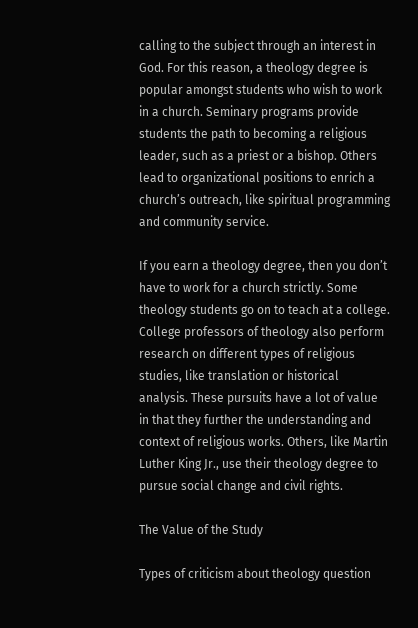calling to the subject through an interest in God. For this reason, a theology degree is popular amongst students who wish to work in a church. Seminary programs provide students the path to becoming a religious leader, such as a priest or a bishop. Others lead to organizational positions to enrich a church’s outreach, like spiritual programming and community service.

If you earn a theology degree, then you don’t have to work for a church strictly. Some theology students go on to teach at a college. College professors of theology also perform research on different types of religious studies, like translation or historical analysis. These pursuits have a lot of value in that they further the understanding and context of religious works. Others, like Martin Luther King Jr., use their theology degree to pursue social change and civil rights.

The Value of the Study

Types of criticism about theology question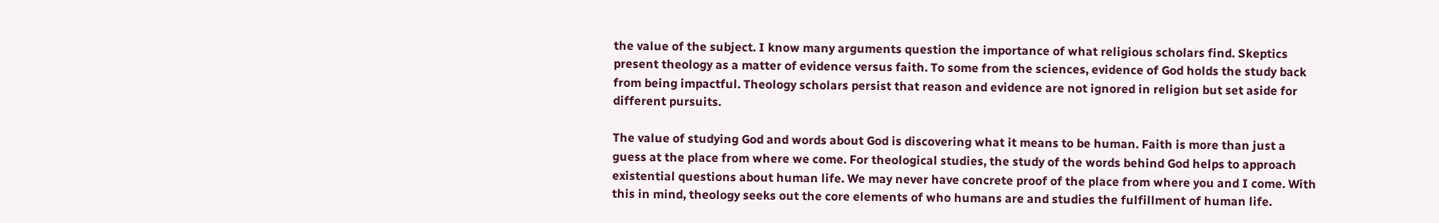the value of the subject. I know many arguments question the importance of what religious scholars find. Skeptics present theology as a matter of evidence versus faith. To some from the sciences, evidence of God holds the study back from being impactful. Theology scholars persist that reason and evidence are not ignored in religion but set aside for different pursuits.

The value of studying God and words about God is discovering what it means to be human. Faith is more than just a guess at the place from where we come. For theological studies, the study of the words behind God helps to approach existential questions about human life. We may never have concrete proof of the place from where you and I come. With this in mind, theology seeks out the core elements of who humans are and studies the fulfillment of human life.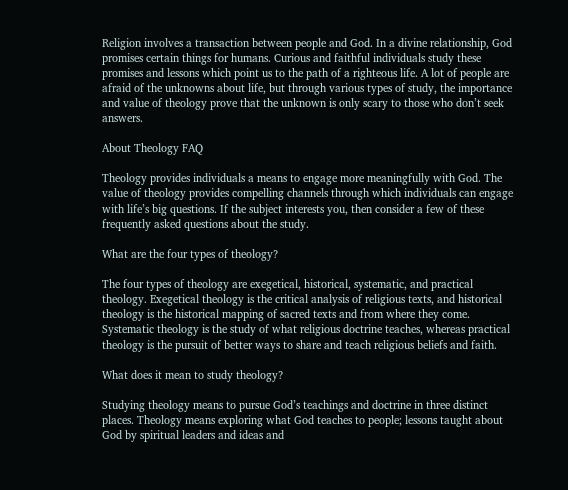Religion involves a transaction between people and God. In a divine relationship, God promises certain things for humans. Curious and faithful individuals study these promises and lessons which point us to the path of a righteous life. A lot of people are afraid of the unknowns about life, but through various types of study, the importance and value of theology prove that the unknown is only scary to those who don’t seek answers.

About Theology FAQ

Theology provides individuals a means to engage more meaningfully with God. The value of theology provides compelling channels through which individuals can engage with life’s big questions. If the subject interests you, then consider a few of these frequently asked questions about the study.

What are the four types of theology?

The four types of theology are exegetical, historical, systematic, and practical theology. Exegetical theology is the critical analysis of religious texts, and historical theology is the historical mapping of sacred texts and from where they come. Systematic theology is the study of what religious doctrine teaches, whereas practical theology is the pursuit of better ways to share and teach religious beliefs and faith.

What does it mean to study theology?

Studying theology means to pursue God’s teachings and doctrine in three distinct places. Theology means exploring what God teaches to people; lessons taught about God by spiritual leaders and ideas and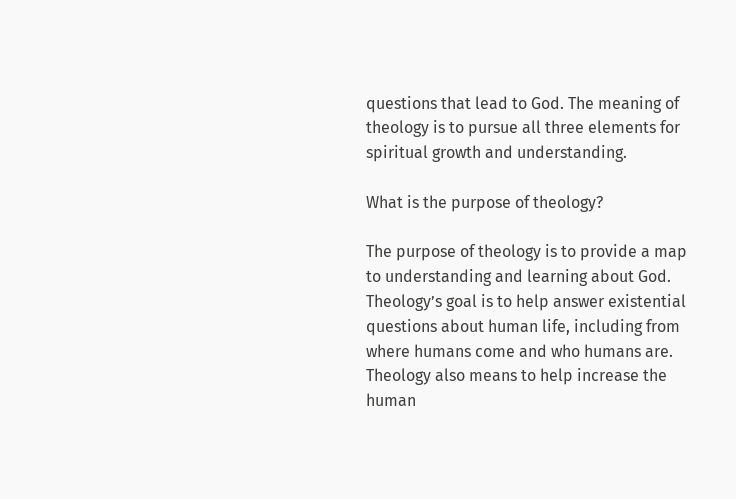questions that lead to God. The meaning of theology is to pursue all three elements for spiritual growth and understanding.

What is the purpose of theology?

The purpose of theology is to provide a map to understanding and learning about God. Theology’s goal is to help answer existential questions about human life, including from where humans come and who humans are. Theology also means to help increase the human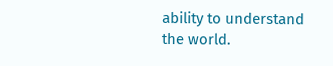ability to understand the world.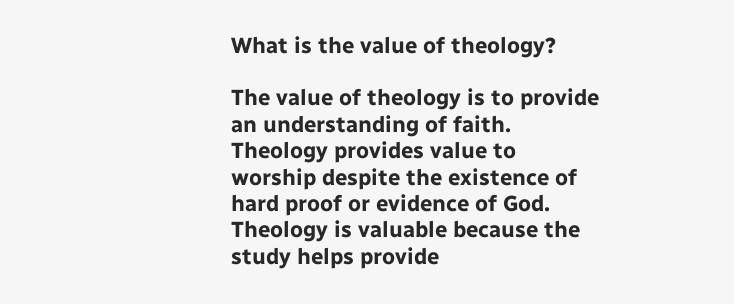What is the value of theology?

The value of theology is to provide an understanding of faith. Theology provides value to worship despite the existence of hard proof or evidence of God. Theology is valuable because the study helps provide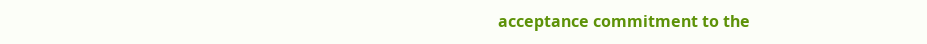acceptance commitment to the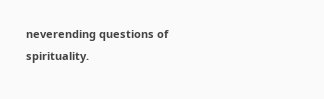neverending questions of spirituality.